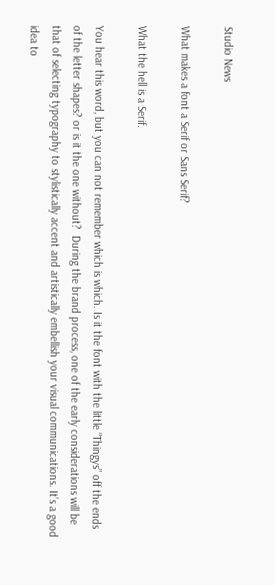Studio News

What makes a font a Serif or Sans Serif?

What the hell is a Serif.

You hear this word, but you can not remember which is which. Is it the font with the little “Thingys” off the ends of the letter shapes? or is it the one without?  During the brand process, one of the early considerations will be that of selecting typography to stylistically accent and artistically embellish your visual communications. It’s a good idea to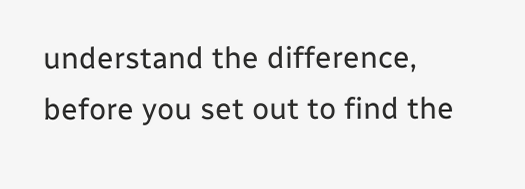understand the difference, before you set out to find the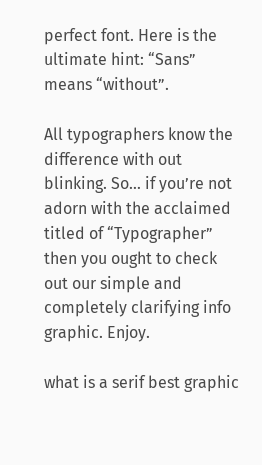perfect font. Here is the ultimate hint: “Sans” means “without”.

All typographers know the difference with out blinking. So… if you’re not adorn with the acclaimed titled of “Typographer” then you ought to check out our simple and completely clarifying info graphic. Enjoy.

what is a serif best graphic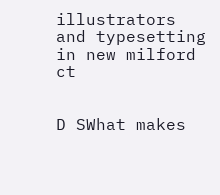illustrators and typesetting in new milford ct


D SWhat makes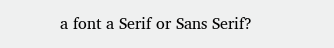a font a Serif or Sans Serif?